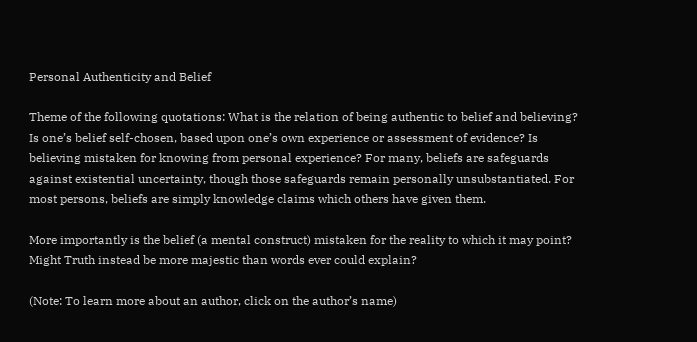Personal Authenticity and Belief

Theme of the following quotations: What is the relation of being authentic to belief and believing? Is one’s belief self-chosen, based upon one’s own experience or assessment of evidence? Is believing mistaken for knowing from personal experience? For many, beliefs are safeguards against existential uncertainty, though those safeguards remain personally unsubstantiated. For most persons, beliefs are simply knowledge claims which others have given them.

More importantly is the belief (a mental construct) mistaken for the reality to which it may point? Might Truth instead be more majestic than words ever could explain?

(Note: To learn more about an author, click on the author’s name)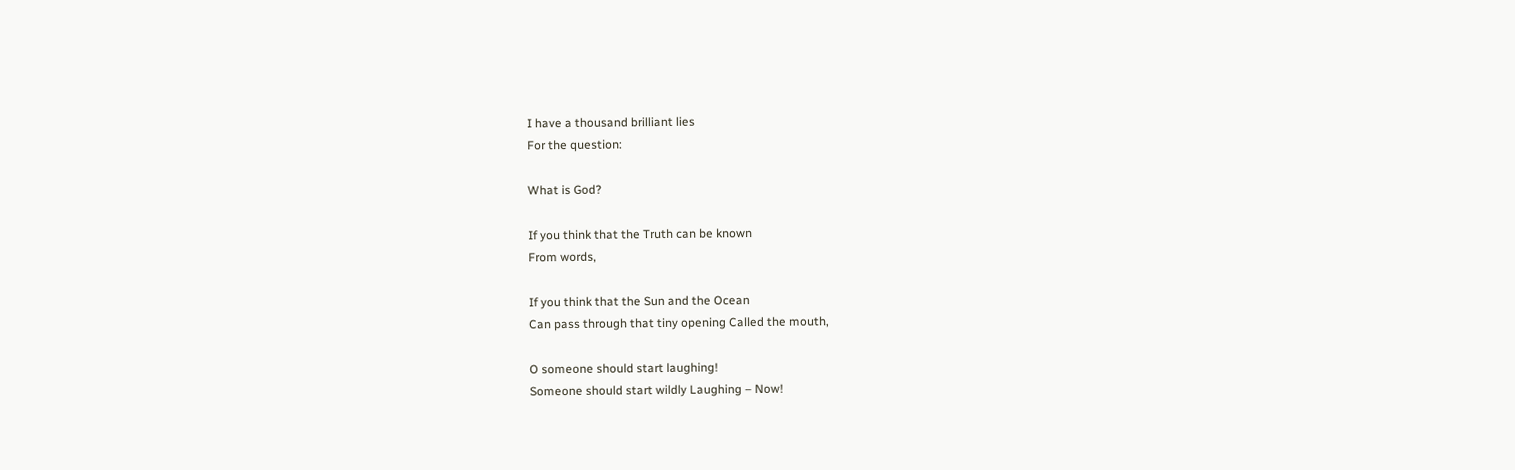I have a thousand brilliant lies
For the question:

What is God?

If you think that the Truth can be known
From words,

If you think that the Sun and the Ocean
Can pass through that tiny opening Called the mouth,

O someone should start laughing!
Someone should start wildly Laughing – Now!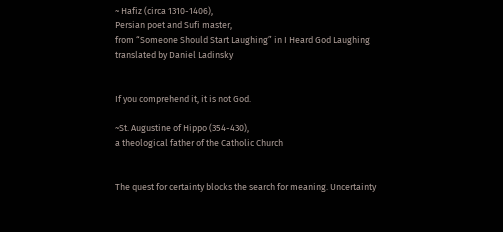~ Hafiz (circa 1310-1406),
Persian poet and Sufi master,
from “Someone Should Start Laughing” in I Heard God Laughing
translated by Daniel Ladinsky


If you comprehend it, it is not God.

~St. Augustine of Hippo (354-430),
a theological father of the Catholic Church


The quest for certainty blocks the search for meaning. Uncertainty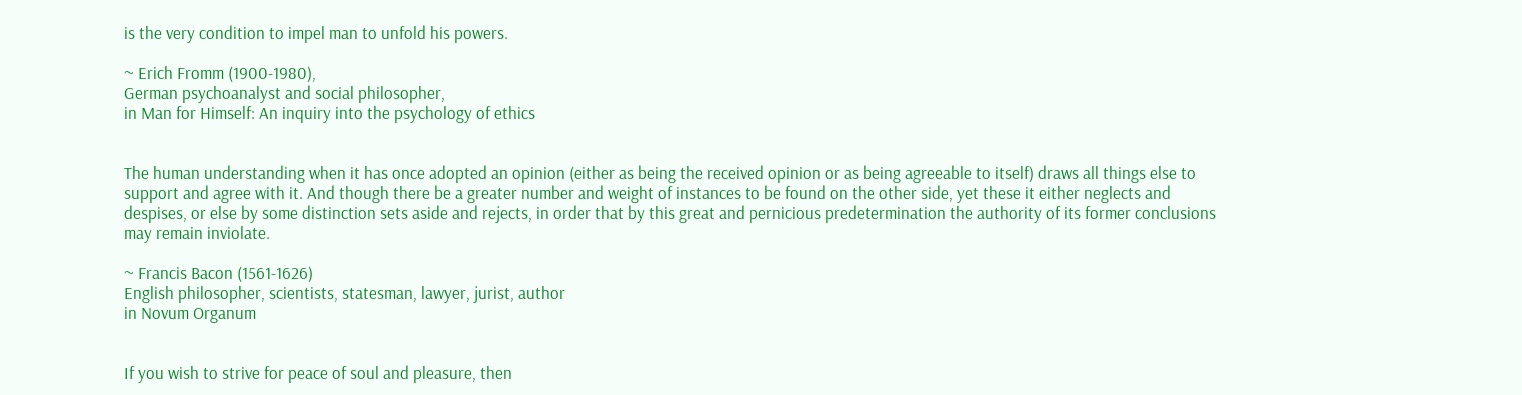is the very condition to impel man to unfold his powers.

~ Erich Fromm (1900-1980),
German psychoanalyst and social philosopher,
in Man for Himself: An inquiry into the psychology of ethics


The human understanding when it has once adopted an opinion (either as being the received opinion or as being agreeable to itself) draws all things else to support and agree with it. And though there be a greater number and weight of instances to be found on the other side, yet these it either neglects and despises, or else by some distinction sets aside and rejects, in order that by this great and pernicious predetermination the authority of its former conclusions may remain inviolate.

~ Francis Bacon (1561-1626)
English philosopher, scientists, statesman, lawyer, jurist, author
in Novum Organum


If you wish to strive for peace of soul and pleasure, then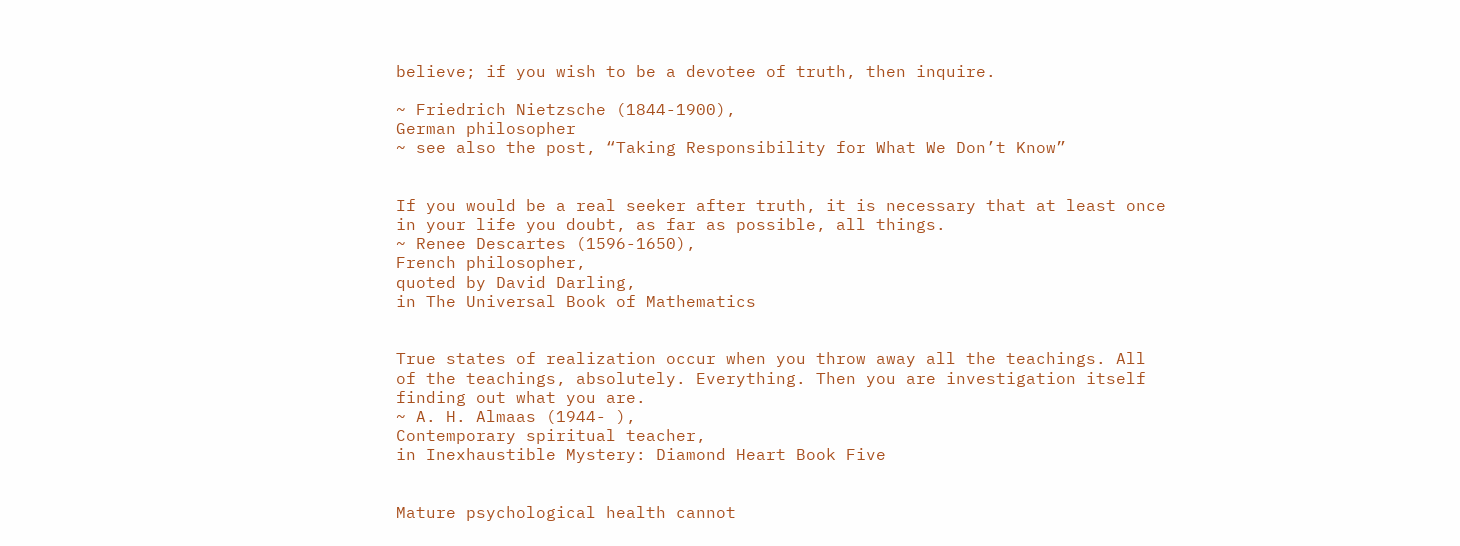believe; if you wish to be a devotee of truth, then inquire.

~ Friedrich Nietzsche (1844-1900),
German philosopher
~ see also the post, “Taking Responsibility for What We Don’t Know”


If you would be a real seeker after truth, it is necessary that at least once in your life you doubt, as far as possible, all things.
~ Renee Descartes (1596-1650),
French philosopher,
quoted by David Darling,
in The Universal Book of Mathematics


True states of realization occur when you throw away all the teachings. All of the teachings, absolutely. Everything. Then you are investigation itself finding out what you are.
~ A. H. Almaas (1944- ),
Contemporary spiritual teacher,
in Inexhaustible Mystery: Diamond Heart Book Five


Mature psychological health cannot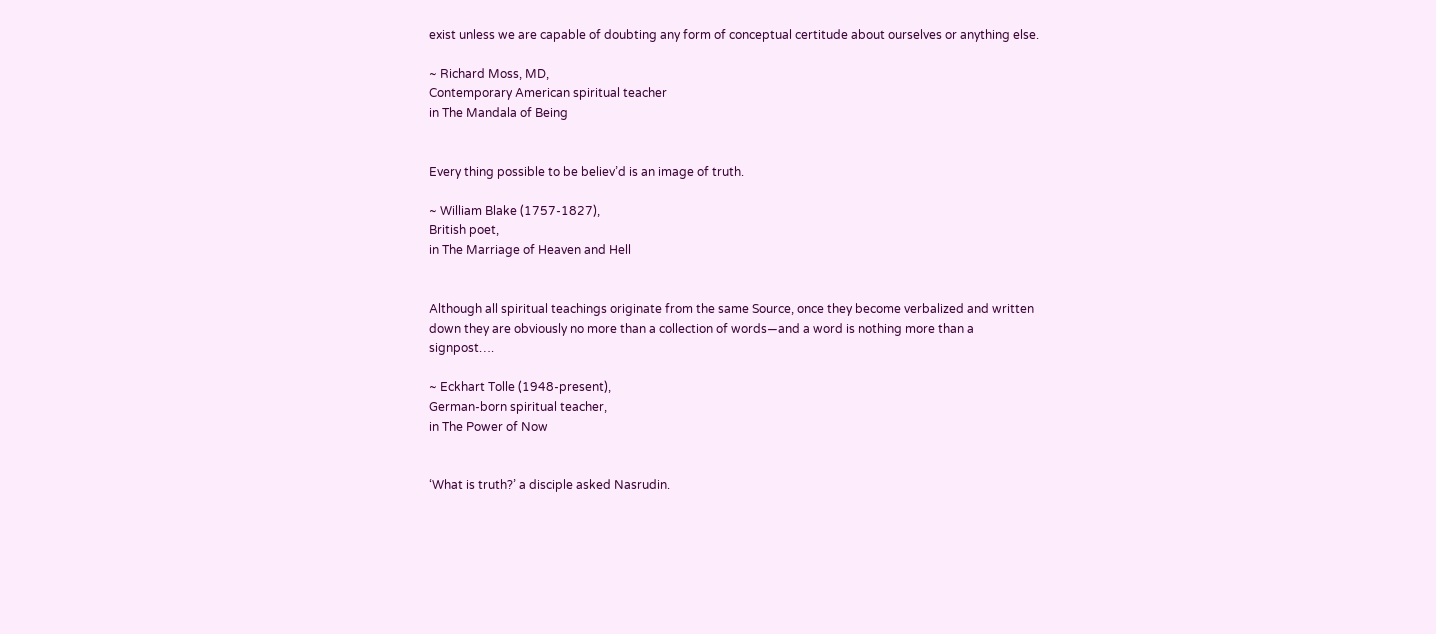exist unless we are capable of doubting any form of conceptual certitude about ourselves or anything else.

~ Richard Moss, MD,
Contemporary American spiritual teacher
in The Mandala of Being


Every thing possible to be believ’d is an image of truth.

~ William Blake (1757-1827),
British poet,
in The Marriage of Heaven and Hell


Although all spiritual teachings originate from the same Source, once they become verbalized and written down they are obviously no more than a collection of words—and a word is nothing more than a signpost….

~ Eckhart Tolle (1948-present),
German-born spiritual teacher,
in The Power of Now


‘What is truth?’ a disciple asked Nasrudin.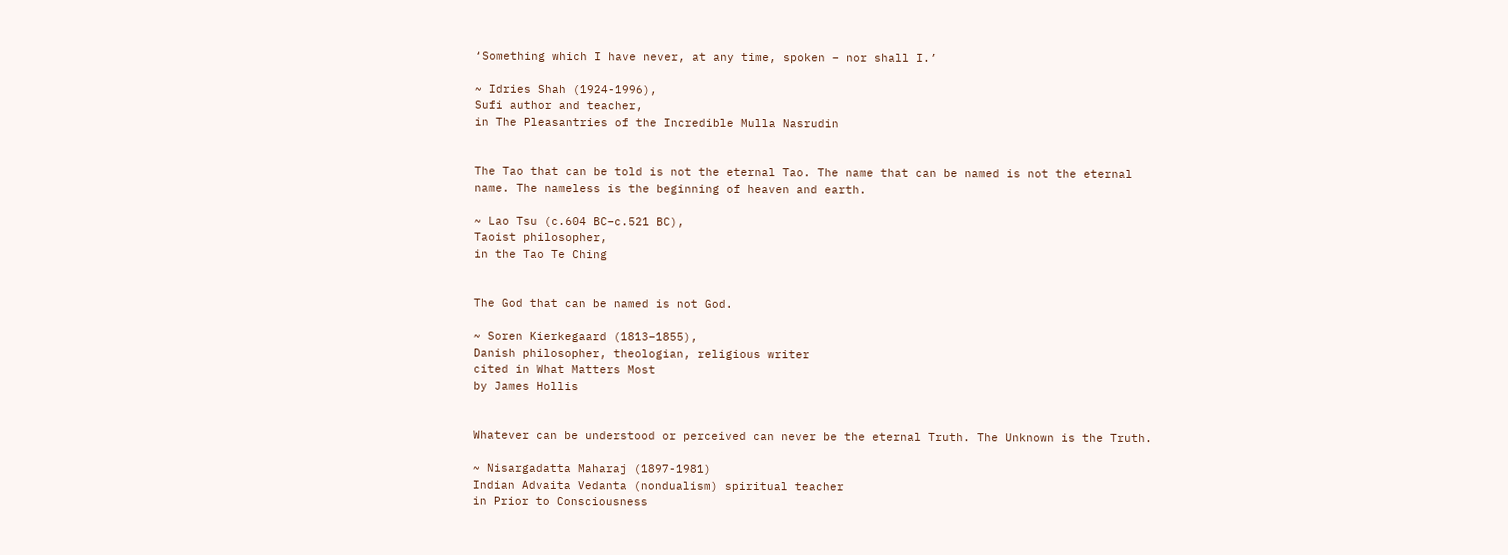‘Something which I have never, at any time, spoken – nor shall I.’

~ Idries Shah (1924-1996),
Sufi author and teacher,
in The Pleasantries of the Incredible Mulla Nasrudin


The Tao that can be told is not the eternal Tao. The name that can be named is not the eternal name. The nameless is the beginning of heaven and earth.

~ Lao Tsu (c.604 BC–c.521 BC),
Taoist philosopher,
in the Tao Te Ching


The God that can be named is not God.

~ Soren Kierkegaard (1813–1855),
Danish philosopher, theologian, religious writer
cited in What Matters Most
by James Hollis


Whatever can be understood or perceived can never be the eternal Truth. The Unknown is the Truth.

~ Nisargadatta Maharaj (1897-1981)
Indian Advaita Vedanta (nondualism) spiritual teacher
in Prior to Consciousness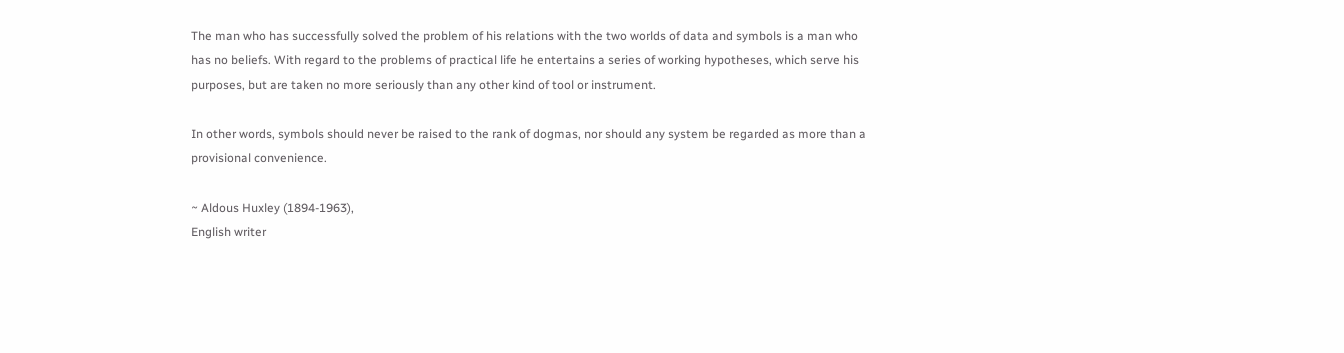The man who has successfully solved the problem of his relations with the two worlds of data and symbols is a man who has no beliefs. With regard to the problems of practical life he entertains a series of working hypotheses, which serve his purposes, but are taken no more seriously than any other kind of tool or instrument.

In other words, symbols should never be raised to the rank of dogmas, nor should any system be regarded as more than a provisional convenience.

~ Aldous Huxley (1894-1963),
English writer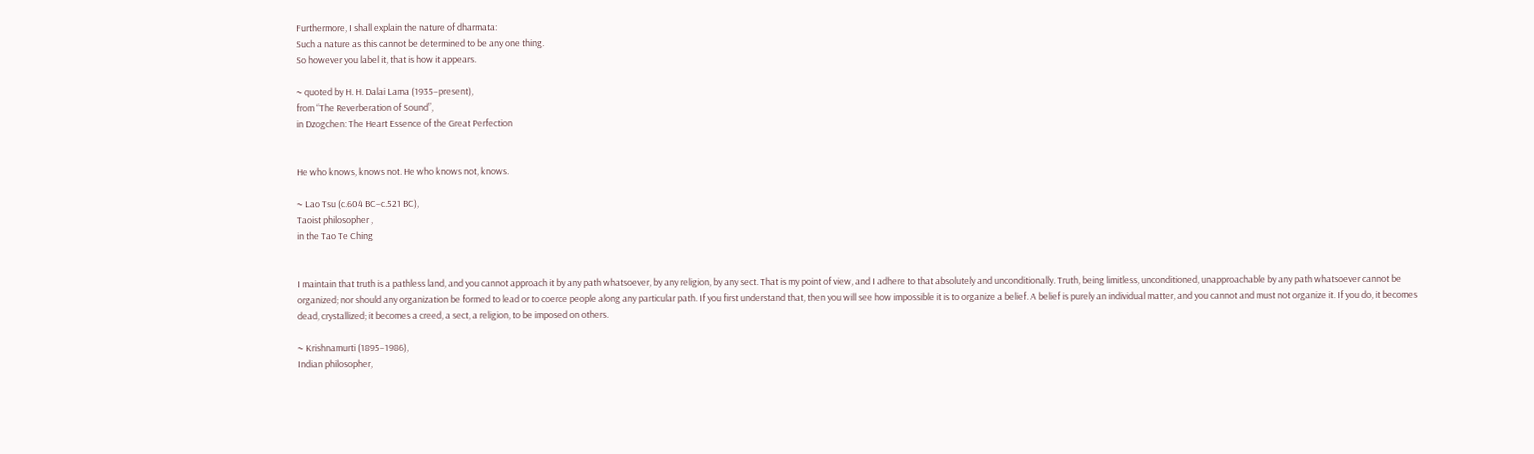Furthermore, I shall explain the nature of dharmata:
Such a nature as this cannot be determined to be any one thing.
So however you label it, that is how it appears.

~ quoted by H. H. Dalai Lama (1935–present),
from “The Reverberation of Sound”,
in Dzogchen: The Heart Essence of the Great Perfection


He who knows, knows not. He who knows not, knows.

~ Lao Tsu (c.604 BC–c.521 BC),
Taoist philosopher ,
in the Tao Te Ching


I maintain that truth is a pathless land, and you cannot approach it by any path whatsoever, by any religion, by any sect. That is my point of view, and I adhere to that absolutely and unconditionally. Truth, being limitless, unconditioned, unapproachable by any path whatsoever cannot be organized; nor should any organization be formed to lead or to coerce people along any particular path. If you first understand that, then you will see how impossible it is to organize a belief. A belief is purely an individual matter, and you cannot and must not organize it. If you do, it becomes dead, crystallized; it becomes a creed, a sect, a religion, to be imposed on others.

~ Krishnamurti (1895–1986),
Indian philosopher,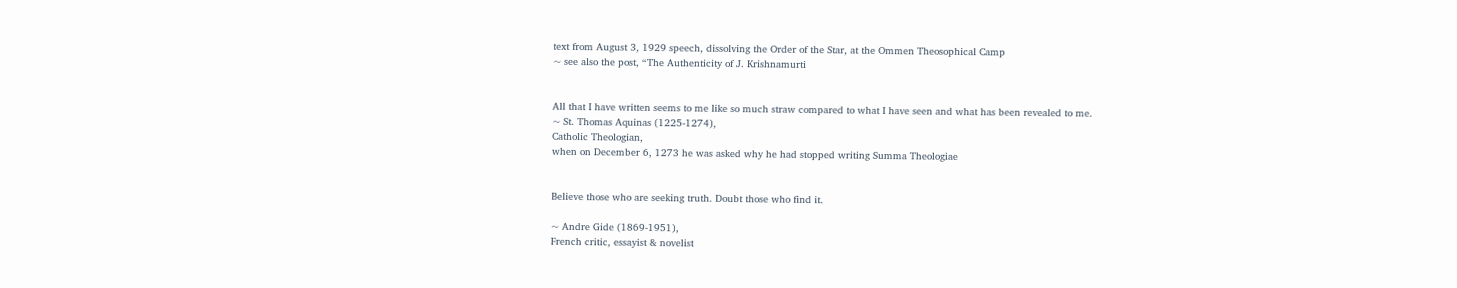text from August 3, 1929 speech, dissolving the Order of the Star, at the Ommen Theosophical Camp
~ see also the post, “The Authenticity of J. Krishnamurti


All that I have written seems to me like so much straw compared to what I have seen and what has been revealed to me.
~ St. Thomas Aquinas (1225-1274),
Catholic Theologian,
when on December 6, 1273 he was asked why he had stopped writing Summa Theologiae


Believe those who are seeking truth. Doubt those who find it.

~ Andre Gide (1869-1951),
French critic, essayist & novelist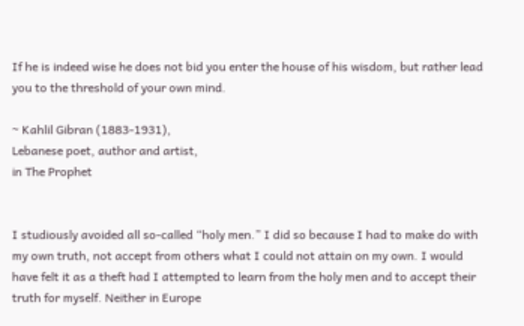If he is indeed wise he does not bid you enter the house of his wisdom, but rather lead you to the threshold of your own mind.

~ Kahlil Gibran (1883-1931),
Lebanese poet, author and artist,
in The Prophet


I studiously avoided all so-called “holy men.” I did so because I had to make do with my own truth, not accept from others what I could not attain on my own. I would have felt it as a theft had I attempted to learn from the holy men and to accept their truth for myself. Neither in Europe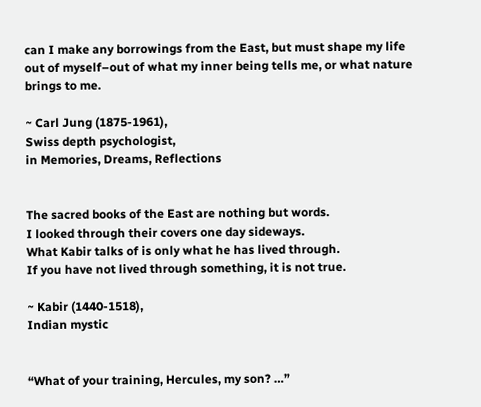can I make any borrowings from the East, but must shape my life out of myself–out of what my inner being tells me, or what nature brings to me.

~ Carl Jung (1875-1961),
Swiss depth psychologist,
in Memories, Dreams, Reflections


The sacred books of the East are nothing but words.
I looked through their covers one day sideways.
What Kabir talks of is only what he has lived through.
If you have not lived through something, it is not true.

~ Kabir (1440-1518),
Indian mystic


“What of your training, Hercules, my son? …”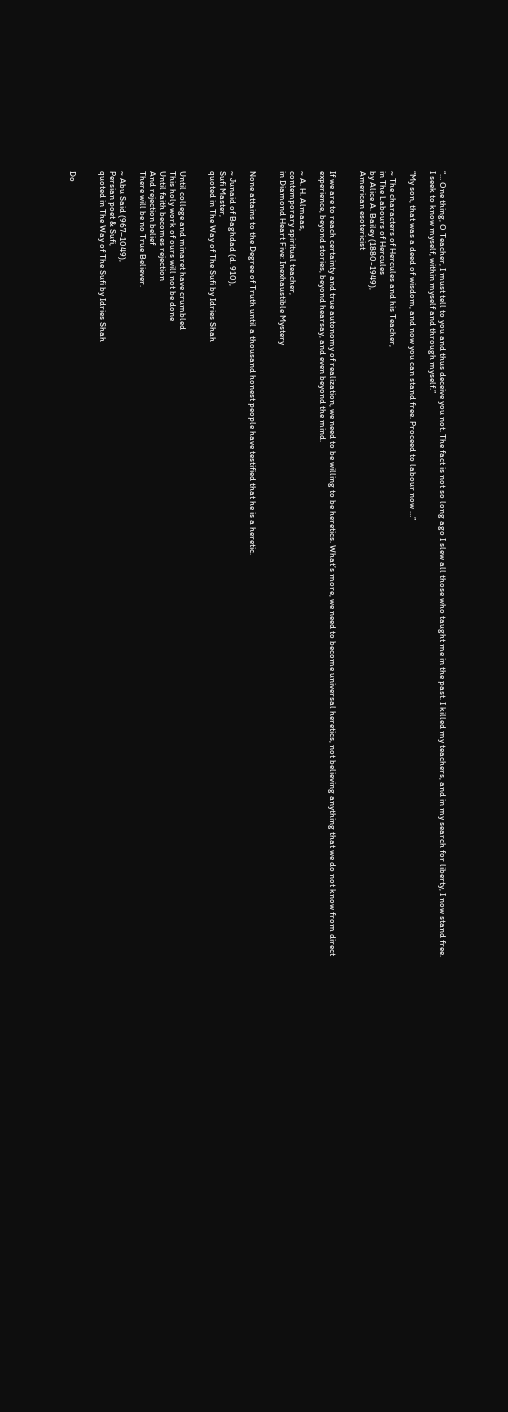“… One thing, O Teacher, I must tell to you and thus deceive you not. The fact is not so long ago I slew all those who taught me in the past. I killed my teachers, and in my search for liberty, I now stand free. I seek to know myself, within myself and through myself.”

“My son, that was a deed of wisdom, and now you can stand free. Proceed to labour now …”

~ The characters of Hercules and his Teacher,
in The Labours of Hercules
by Alice A. Bailey (1880-1949),
American esotericist


If we are to reach certainty and true autonomy of realization, we need to be willing to be heretics. What’s more, we need to become universal heretics, not believing anything that we do not know from direct experience, beyond stories, beyond hearsay, and even beyond the mind.

~ A. H. Almaas,
contemporary spiritual teacher,
in Diamond Heart Five: Inexhaustible Mystery


None attains to the Degree of Truth until a thousand honest people have testified that he is a heretic.

~ Junaid of Baghdad (d. 910),
Sufi Master,
quoted in The Way of The Sufi by Idries Shah


Until college and minaret have crumbled
This holy work of ours will not be done
Until faith becomes rejection
And rejection belief
There will be no True Believer.

~ Abu Said (967–1049),
Persian poet & Sufi,
quoted in The Way of The Sufi by Idries Shah


Do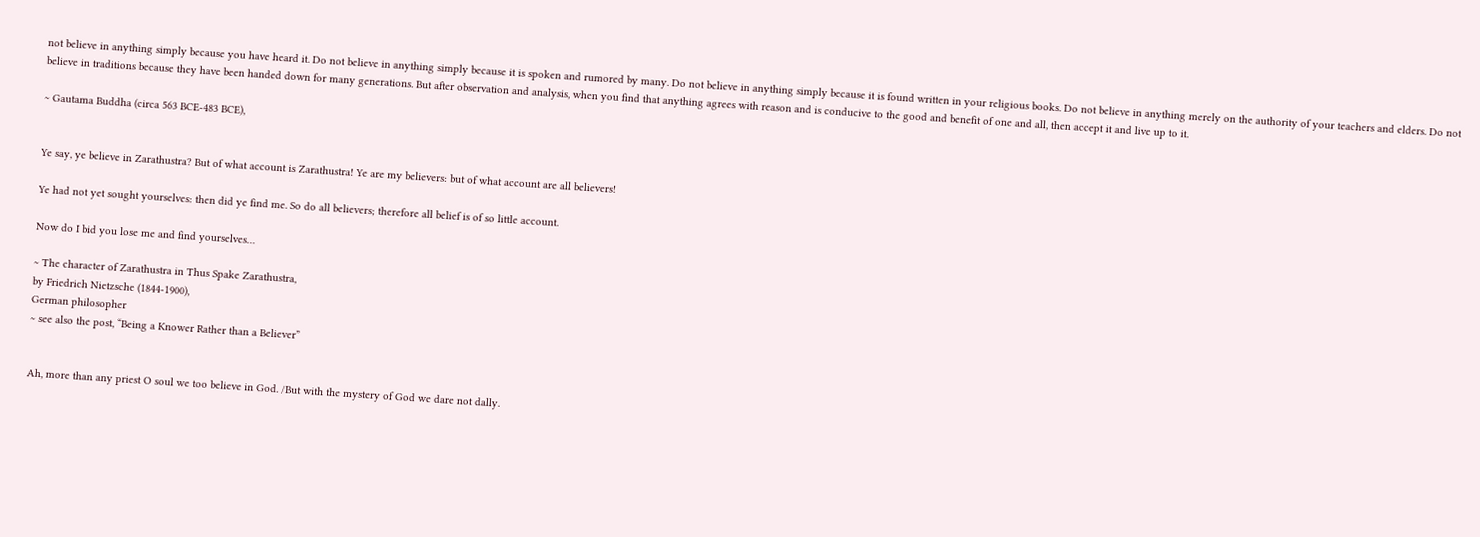not believe in anything simply because you have heard it. Do not believe in anything simply because it is spoken and rumored by many. Do not believe in anything simply because it is found written in your religious books. Do not believe in anything merely on the authority of your teachers and elders. Do not believe in traditions because they have been handed down for many generations. But after observation and analysis, when you find that anything agrees with reason and is conducive to the good and benefit of one and all, then accept it and live up to it.

~ Gautama Buddha (circa 563 BCE-483 BCE),


Ye say, ye believe in Zarathustra? But of what account is Zarathustra! Ye are my believers: but of what account are all believers!

Ye had not yet sought yourselves: then did ye find me. So do all believers; therefore all belief is of so little account.

Now do I bid you lose me and find yourselves…

~ The character of Zarathustra in Thus Spake Zarathustra,
by Friedrich Nietzsche (1844-1900),
German philosopher
~ see also the post, “Being a Knower Rather than a Believer”


Ah, more than any priest O soul we too believe in God. /But with the mystery of God we dare not dally.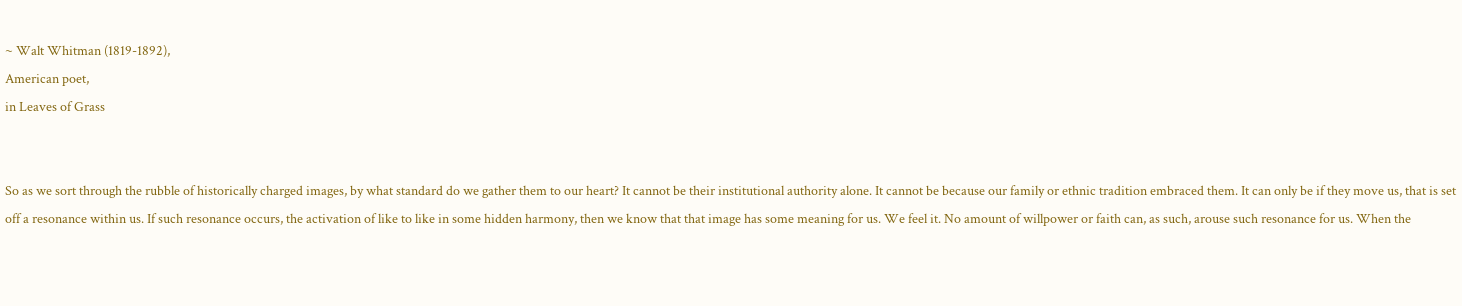~ Walt Whitman (1819-1892),
American poet,
in Leaves of Grass


So as we sort through the rubble of historically charged images, by what standard do we gather them to our heart? It cannot be their institutional authority alone. It cannot be because our family or ethnic tradition embraced them. It can only be if they move us, that is set off a resonance within us. If such resonance occurs, the activation of like to like in some hidden harmony, then we know that that image has some meaning for us. We feel it. No amount of willpower or faith can, as such, arouse such resonance for us. When the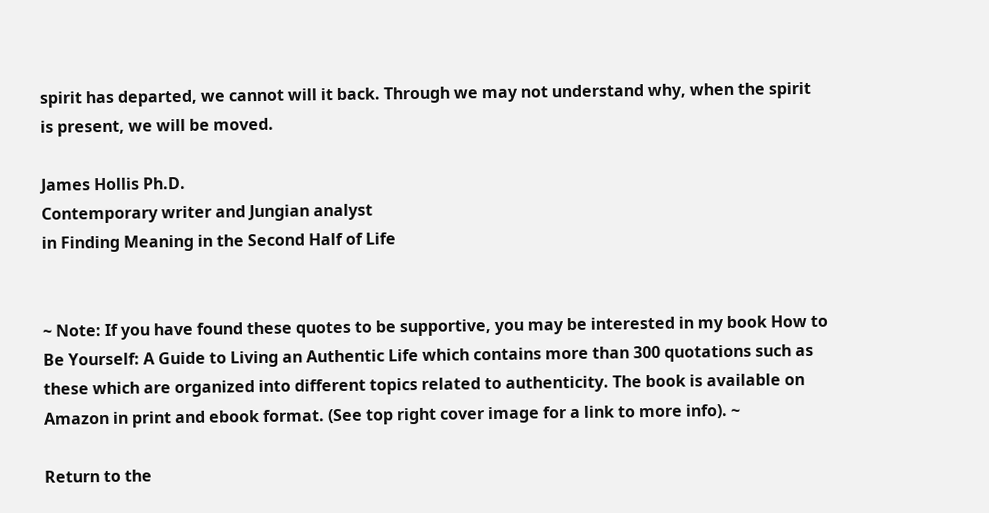spirit has departed, we cannot will it back. Through we may not understand why, when the spirit is present, we will be moved.

James Hollis Ph.D.
Contemporary writer and Jungian analyst
in Finding Meaning in the Second Half of Life


~ Note: If you have found these quotes to be supportive, you may be interested in my book How to Be Yourself: A Guide to Living an Authentic Life which contains more than 300 quotations such as these which are organized into different topics related to authenticity. The book is available on Amazon in print and ebook format. (See top right cover image for a link to more info). ~

Return to the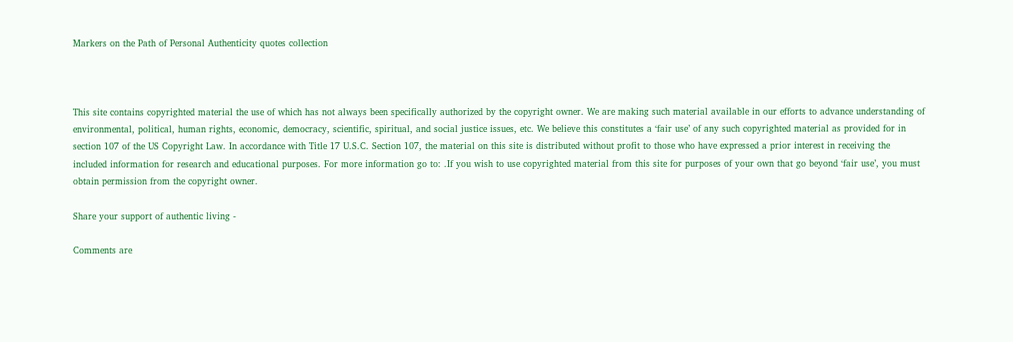Markers on the Path of Personal Authenticity quotes collection



This site contains copyrighted material the use of which has not always been specifically authorized by the copyright owner. We are making such material available in our efforts to advance understanding of environmental, political, human rights, economic, democracy, scientific, spiritual, and social justice issues, etc. We believe this constitutes a ‘fair use’ of any such copyrighted material as provided for in section 107 of the US Copyright Law. In accordance with Title 17 U.S.C. Section 107, the material on this site is distributed without profit to those who have expressed a prior interest in receiving the included information for research and educational purposes. For more information go to: .If you wish to use copyrighted material from this site for purposes of your own that go beyond ‘fair use’, you must obtain permission from the copyright owner.

Share your support of authentic living -

Comments are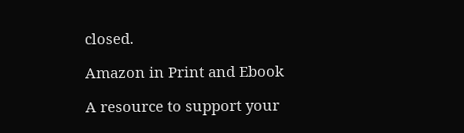closed.

Amazon in Print and Ebook

A resource to support your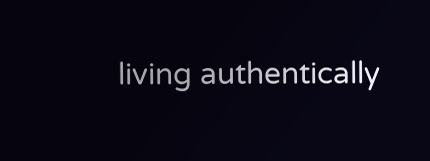living authentically